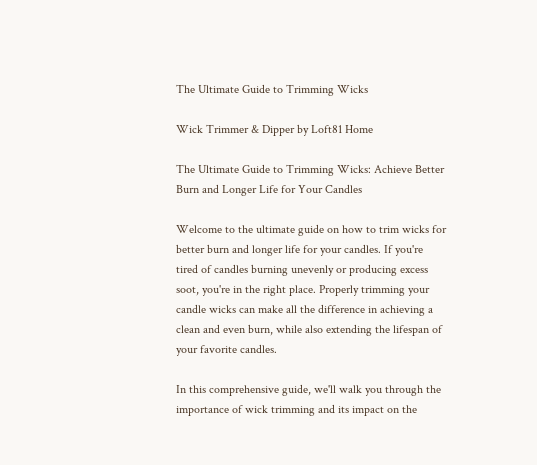The Ultimate Guide to Trimming Wicks

Wick Trimmer & Dipper by Loft81 Home

The Ultimate Guide to Trimming Wicks: Achieve Better Burn and Longer Life for Your Candles

Welcome to the ultimate guide on how to trim wicks for better burn and longer life for your candles. If you're tired of candles burning unevenly or producing excess soot, you're in the right place. Properly trimming your candle wicks can make all the difference in achieving a clean and even burn, while also extending the lifespan of your favorite candles.

In this comprehensive guide, we'll walk you through the importance of wick trimming and its impact on the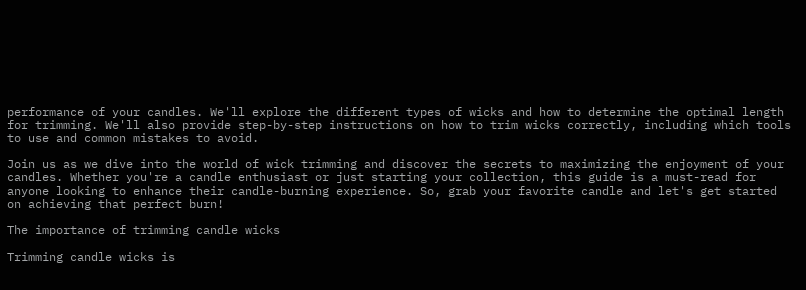performance of your candles. We'll explore the different types of wicks and how to determine the optimal length for trimming. We'll also provide step-by-step instructions on how to trim wicks correctly, including which tools to use and common mistakes to avoid.

Join us as we dive into the world of wick trimming and discover the secrets to maximizing the enjoyment of your candles. Whether you're a candle enthusiast or just starting your collection, this guide is a must-read for anyone looking to enhance their candle-burning experience. So, grab your favorite candle and let's get started on achieving that perfect burn!

The importance of trimming candle wicks

Trimming candle wicks is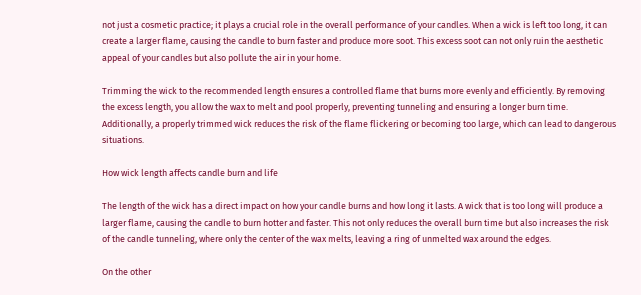not just a cosmetic practice; it plays a crucial role in the overall performance of your candles. When a wick is left too long, it can create a larger flame, causing the candle to burn faster and produce more soot. This excess soot can not only ruin the aesthetic appeal of your candles but also pollute the air in your home.

Trimming the wick to the recommended length ensures a controlled flame that burns more evenly and efficiently. By removing the excess length, you allow the wax to melt and pool properly, preventing tunneling and ensuring a longer burn time. Additionally, a properly trimmed wick reduces the risk of the flame flickering or becoming too large, which can lead to dangerous situations.

How wick length affects candle burn and life

The length of the wick has a direct impact on how your candle burns and how long it lasts. A wick that is too long will produce a larger flame, causing the candle to burn hotter and faster. This not only reduces the overall burn time but also increases the risk of the candle tunneling, where only the center of the wax melts, leaving a ring of unmelted wax around the edges.

On the other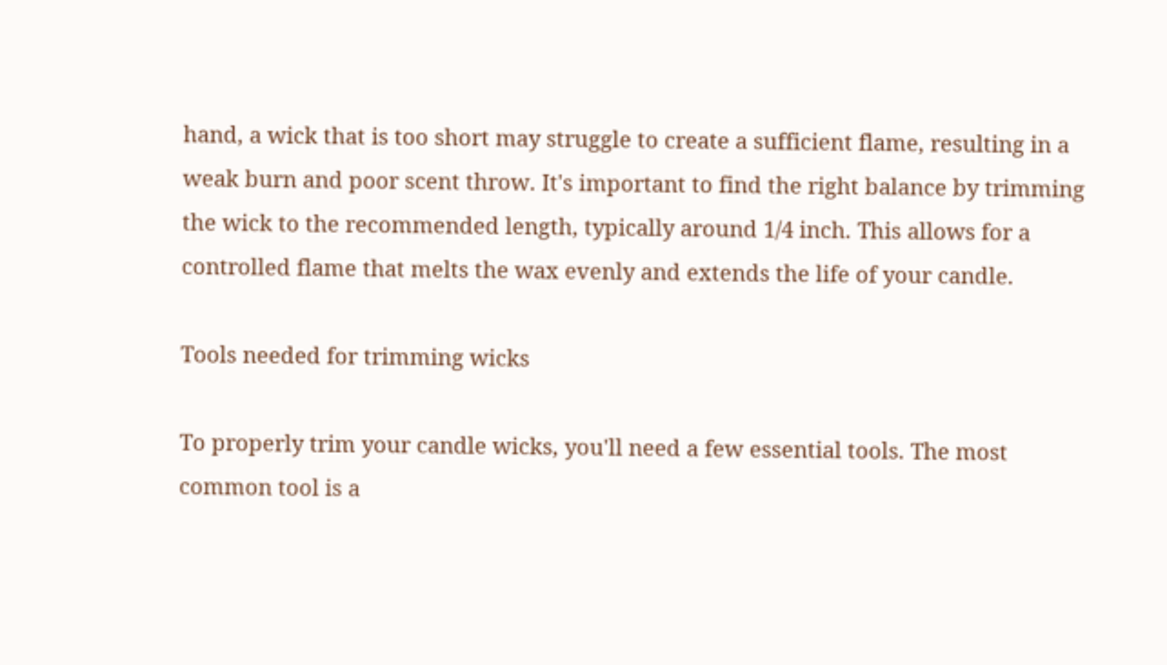hand, a wick that is too short may struggle to create a sufficient flame, resulting in a weak burn and poor scent throw. It's important to find the right balance by trimming the wick to the recommended length, typically around 1/4 inch. This allows for a controlled flame that melts the wax evenly and extends the life of your candle.

Tools needed for trimming wicks

To properly trim your candle wicks, you'll need a few essential tools. The most common tool is a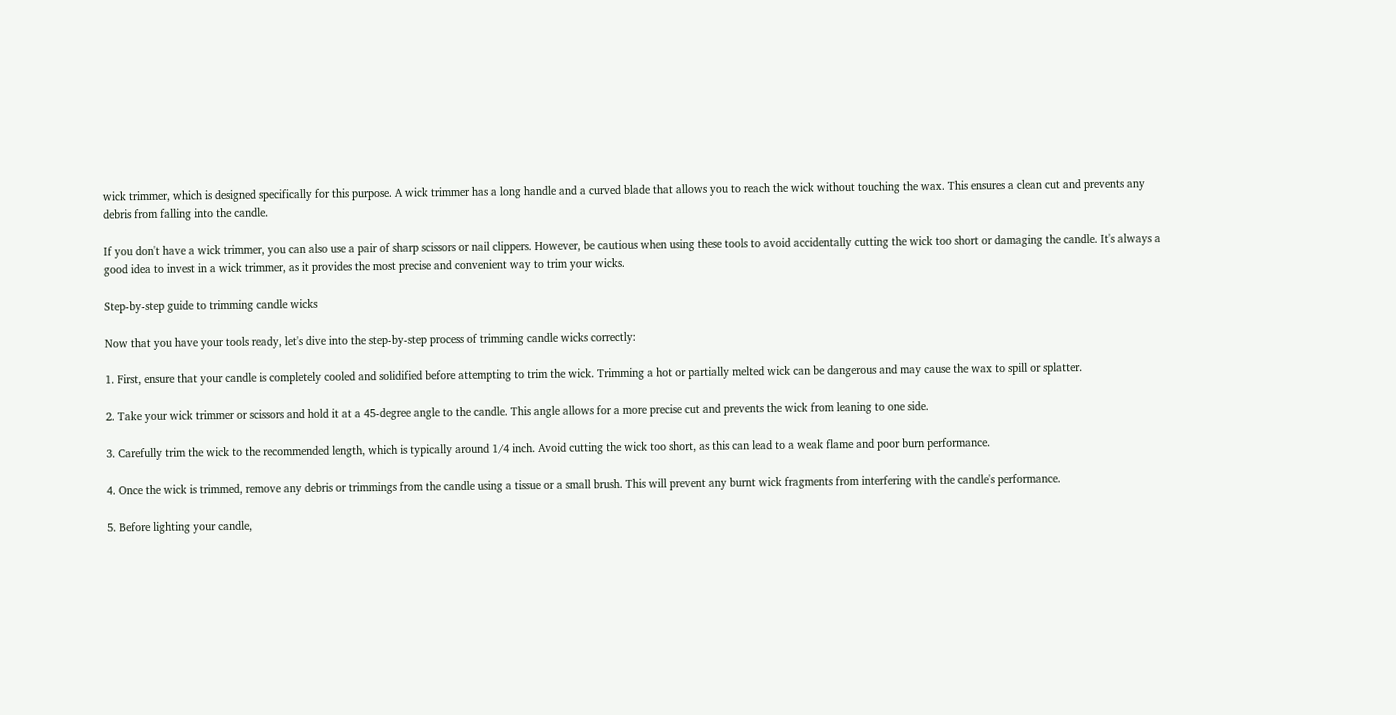wick trimmer, which is designed specifically for this purpose. A wick trimmer has a long handle and a curved blade that allows you to reach the wick without touching the wax. This ensures a clean cut and prevents any debris from falling into the candle.

If you don't have a wick trimmer, you can also use a pair of sharp scissors or nail clippers. However, be cautious when using these tools to avoid accidentally cutting the wick too short or damaging the candle. It's always a good idea to invest in a wick trimmer, as it provides the most precise and convenient way to trim your wicks.

Step-by-step guide to trimming candle wicks

Now that you have your tools ready, let's dive into the step-by-step process of trimming candle wicks correctly:

1. First, ensure that your candle is completely cooled and solidified before attempting to trim the wick. Trimming a hot or partially melted wick can be dangerous and may cause the wax to spill or splatter.

2. Take your wick trimmer or scissors and hold it at a 45-degree angle to the candle. This angle allows for a more precise cut and prevents the wick from leaning to one side.

3. Carefully trim the wick to the recommended length, which is typically around 1/4 inch. Avoid cutting the wick too short, as this can lead to a weak flame and poor burn performance.

4. Once the wick is trimmed, remove any debris or trimmings from the candle using a tissue or a small brush. This will prevent any burnt wick fragments from interfering with the candle's performance.

5. Before lighting your candle,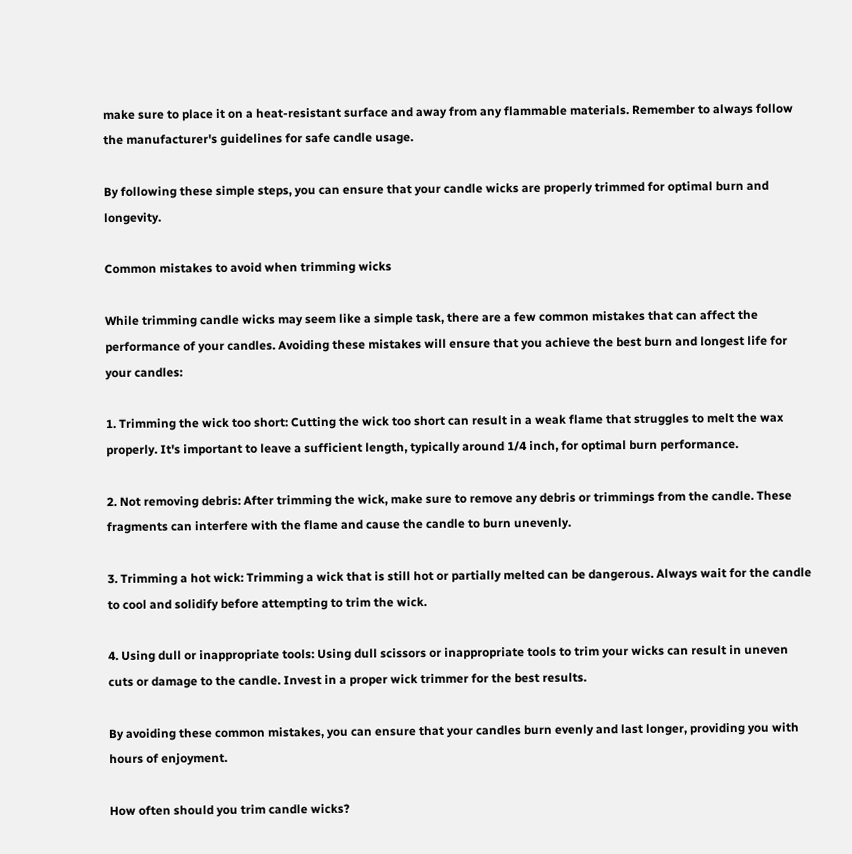make sure to place it on a heat-resistant surface and away from any flammable materials. Remember to always follow the manufacturer's guidelines for safe candle usage.

By following these simple steps, you can ensure that your candle wicks are properly trimmed for optimal burn and longevity.

Common mistakes to avoid when trimming wicks

While trimming candle wicks may seem like a simple task, there are a few common mistakes that can affect the performance of your candles. Avoiding these mistakes will ensure that you achieve the best burn and longest life for your candles:

1. Trimming the wick too short: Cutting the wick too short can result in a weak flame that struggles to melt the wax properly. It's important to leave a sufficient length, typically around 1/4 inch, for optimal burn performance.

2. Not removing debris: After trimming the wick, make sure to remove any debris or trimmings from the candle. These fragments can interfere with the flame and cause the candle to burn unevenly.

3. Trimming a hot wick: Trimming a wick that is still hot or partially melted can be dangerous. Always wait for the candle to cool and solidify before attempting to trim the wick.

4. Using dull or inappropriate tools: Using dull scissors or inappropriate tools to trim your wicks can result in uneven cuts or damage to the candle. Invest in a proper wick trimmer for the best results.

By avoiding these common mistakes, you can ensure that your candles burn evenly and last longer, providing you with hours of enjoyment.

How often should you trim candle wicks?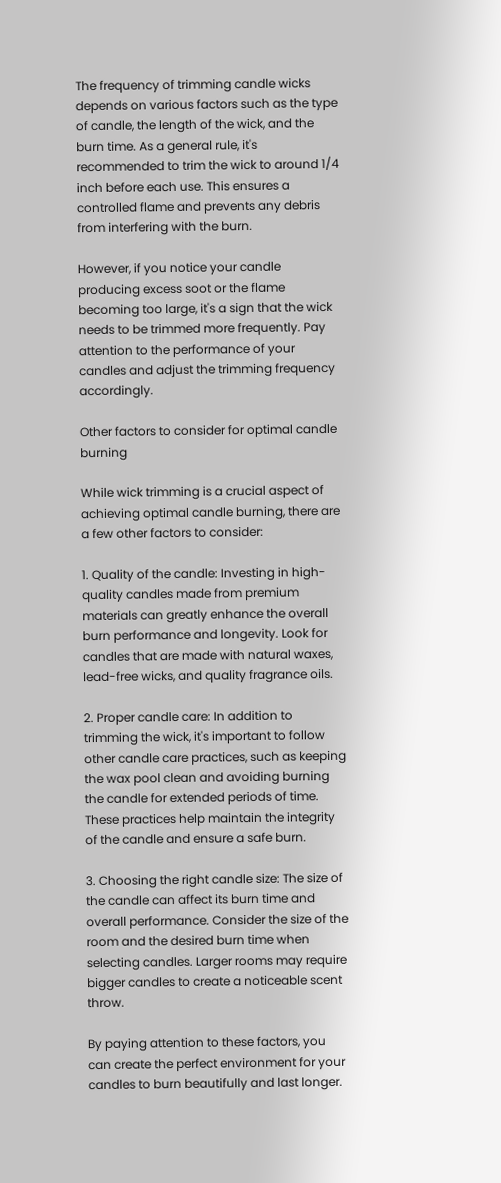The frequency of trimming candle wicks depends on various factors such as the type of candle, the length of the wick, and the burn time. As a general rule, it's recommended to trim the wick to around 1/4 inch before each use. This ensures a controlled flame and prevents any debris from interfering with the burn.

However, if you notice your candle producing excess soot or the flame becoming too large, it's a sign that the wick needs to be trimmed more frequently. Pay attention to the performance of your candles and adjust the trimming frequency accordingly.

Other factors to consider for optimal candle burning

While wick trimming is a crucial aspect of achieving optimal candle burning, there are a few other factors to consider:

1. Quality of the candle: Investing in high-quality candles made from premium materials can greatly enhance the overall burn performance and longevity. Look for candles that are made with natural waxes, lead-free wicks, and quality fragrance oils.

2. Proper candle care: In addition to trimming the wick, it's important to follow other candle care practices, such as keeping the wax pool clean and avoiding burning the candle for extended periods of time. These practices help maintain the integrity of the candle and ensure a safe burn.

3. Choosing the right candle size: The size of the candle can affect its burn time and overall performance. Consider the size of the room and the desired burn time when selecting candles. Larger rooms may require bigger candles to create a noticeable scent throw.

By paying attention to these factors, you can create the perfect environment for your candles to burn beautifully and last longer.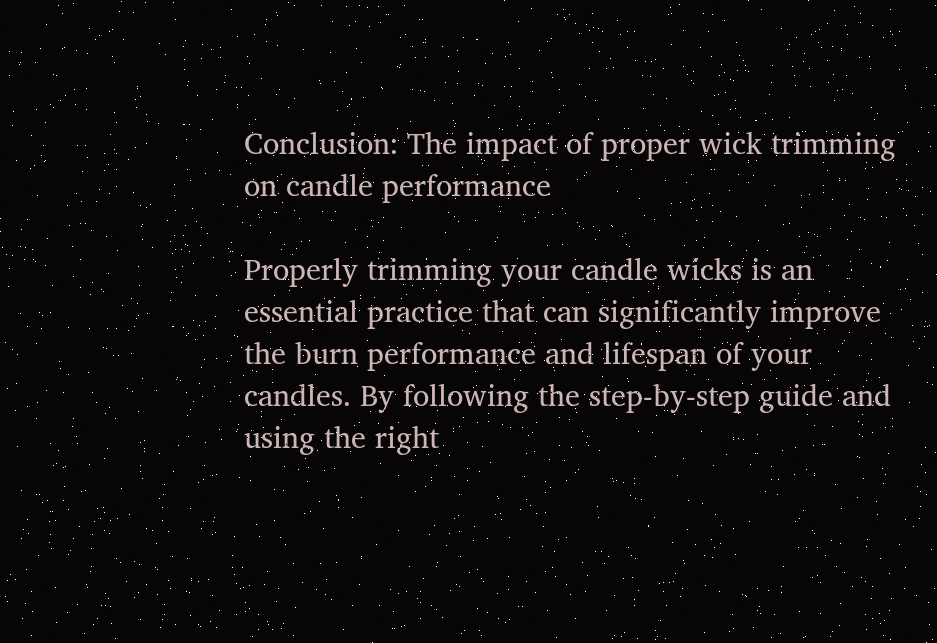Conclusion: The impact of proper wick trimming on candle performance

Properly trimming your candle wicks is an essential practice that can significantly improve the burn performance and lifespan of your candles. By following the step-by-step guide and using the right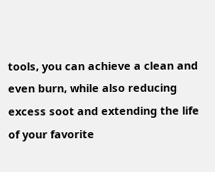tools, you can achieve a clean and even burn, while also reducing excess soot and extending the life of your favorite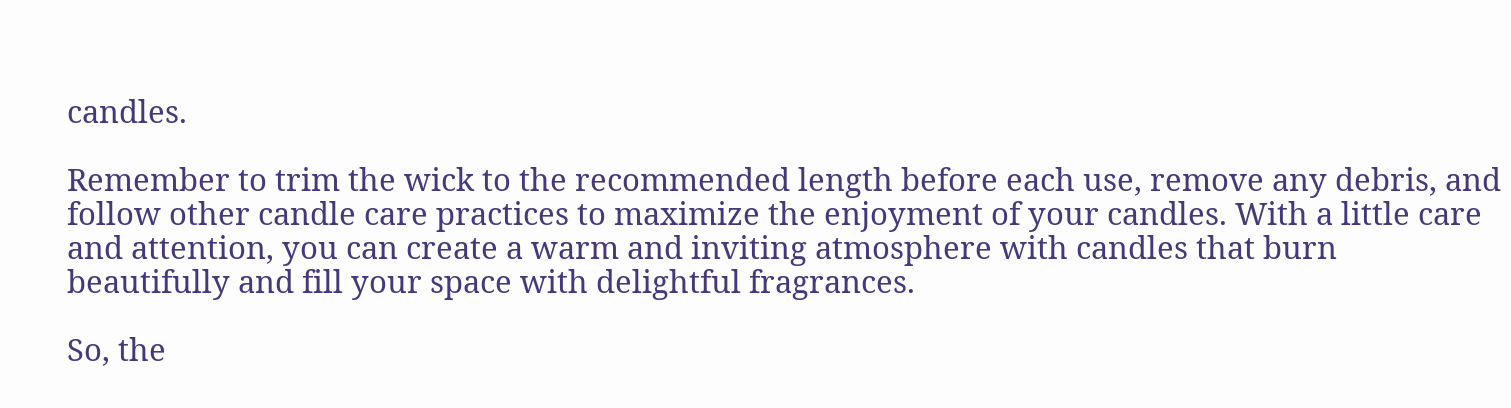candles.

Remember to trim the wick to the recommended length before each use, remove any debris, and follow other candle care practices to maximize the enjoyment of your candles. With a little care and attention, you can create a warm and inviting atmosphere with candles that burn beautifully and fill your space with delightful fragrances.

So, the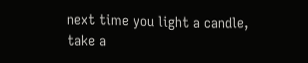next time you light a candle, take a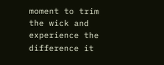moment to trim the wick and experience the difference it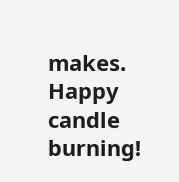makes. Happy candle burning!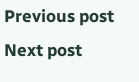Previous post Next post